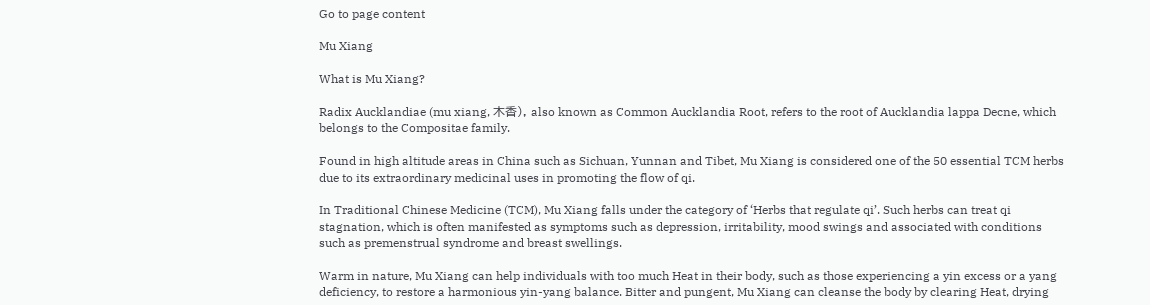Go to page content

Mu Xiang

What is Mu Xiang?

Radix Aucklandiae (mu xiang, 木香), also known as Common Aucklandia Root, refers to the root of Aucklandia lappa Decne, which belongs to the Compositae family.

Found in high altitude areas in China such as Sichuan, Yunnan and Tibet, Mu Xiang is considered one of the 50 essential TCM herbs due to its extraordinary medicinal uses in promoting the flow of qi.

In Traditional Chinese Medicine (TCM), Mu Xiang falls under the category of ‘Herbs that regulate qi’. Such herbs can treat qi stagnation, which is often manifested as symptoms such as depression, irritability, mood swings and associated with conditions such as premenstrual syndrome and breast swellings.

Warm in nature, Mu Xiang can help individuals with too much Heat in their body, such as those experiencing a yin excess or a yang deficiency, to restore a harmonious yin-yang balance. Bitter and pungent, Mu Xiang can cleanse the body by clearing Heat, drying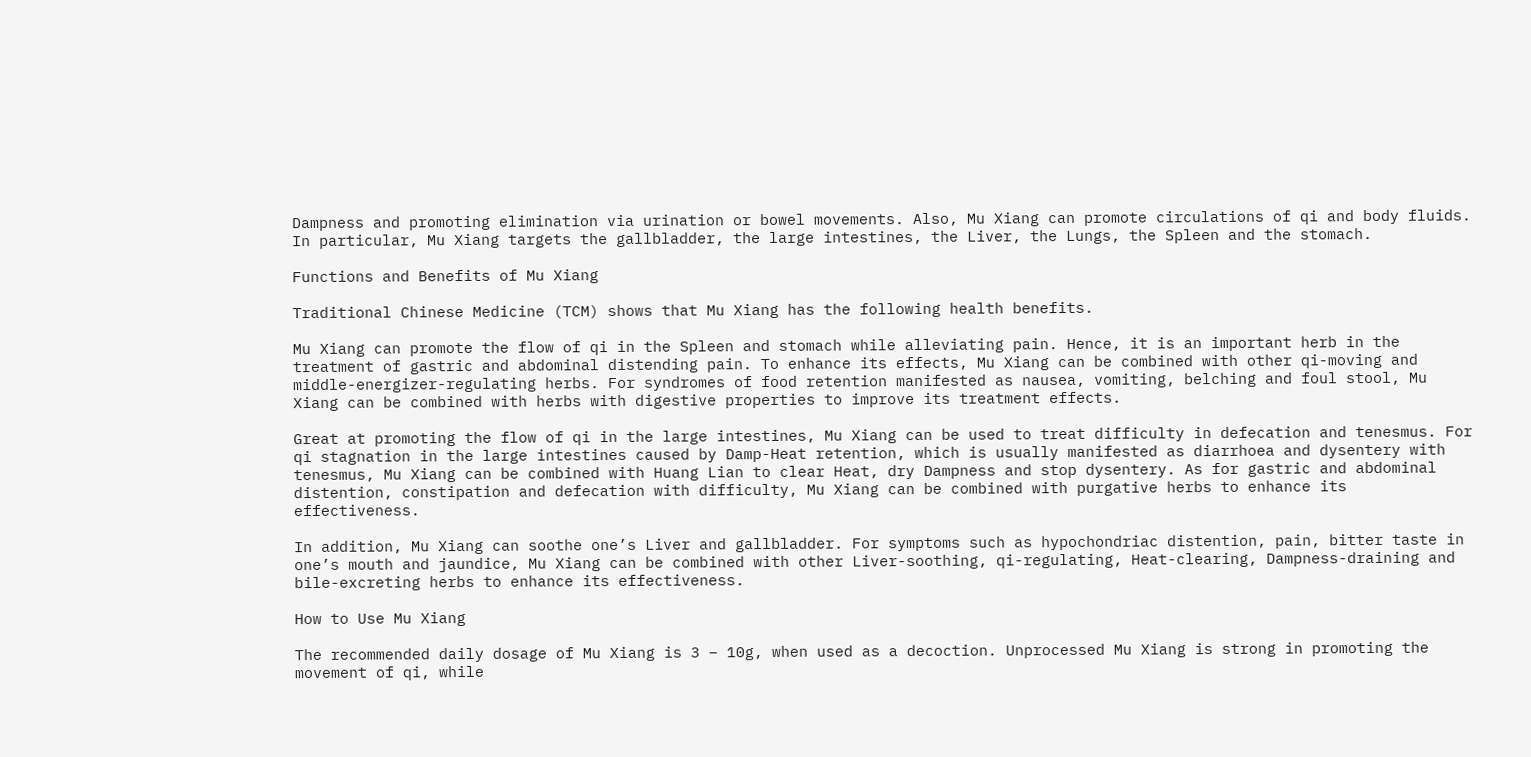Dampness and promoting elimination via urination or bowel movements. Also, Mu Xiang can promote circulations of qi and body fluids. In particular, Mu Xiang targets the gallbladder, the large intestines, the Liver, the Lungs, the Spleen and the stomach.

Functions and Benefits of Mu Xiang

Traditional Chinese Medicine (TCM) shows that Mu Xiang has the following health benefits.

Mu Xiang can promote the flow of qi in the Spleen and stomach while alleviating pain. Hence, it is an important herb in the treatment of gastric and abdominal distending pain. To enhance its effects, Mu Xiang can be combined with other qi-moving and middle-energizer-regulating herbs. For syndromes of food retention manifested as nausea, vomiting, belching and foul stool, Mu Xiang can be combined with herbs with digestive properties to improve its treatment effects.

Great at promoting the flow of qi in the large intestines, Mu Xiang can be used to treat difficulty in defecation and tenesmus. For qi stagnation in the large intestines caused by Damp-Heat retention, which is usually manifested as diarrhoea and dysentery with tenesmus, Mu Xiang can be combined with Huang Lian to clear Heat, dry Dampness and stop dysentery. As for gastric and abdominal distention, constipation and defecation with difficulty, Mu Xiang can be combined with purgative herbs to enhance its effectiveness.

In addition, Mu Xiang can soothe one’s Liver and gallbladder. For symptoms such as hypochondriac distention, pain, bitter taste in one’s mouth and jaundice, Mu Xiang can be combined with other Liver-soothing, qi-regulating, Heat-clearing, Dampness-draining and bile-excreting herbs to enhance its effectiveness.

How to Use Mu Xiang

The recommended daily dosage of Mu Xiang is 3 – 10g, when used as a decoction. Unprocessed Mu Xiang is strong in promoting the movement of qi, while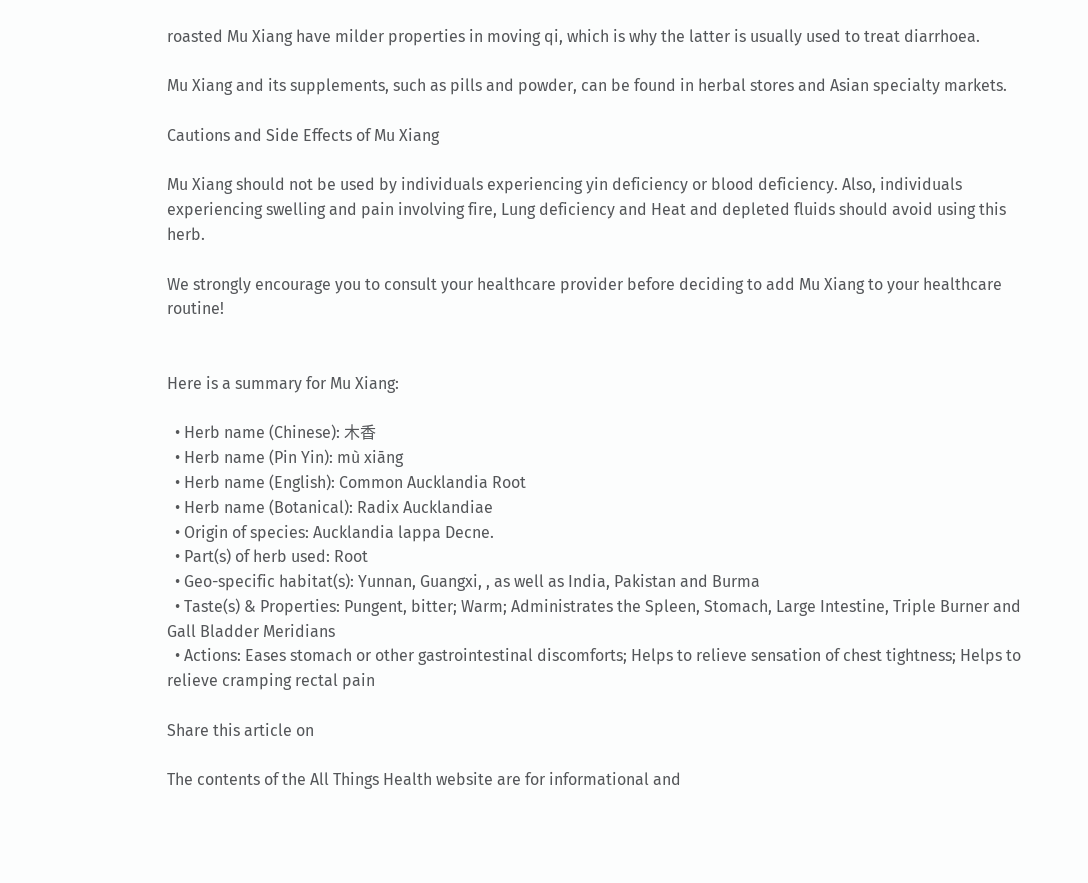roasted Mu Xiang have milder properties in moving qi, which is why the latter is usually used to treat diarrhoea.

Mu Xiang and its supplements, such as pills and powder, can be found in herbal stores and Asian specialty markets.

Cautions and Side Effects of Mu Xiang

Mu Xiang should not be used by individuals experiencing yin deficiency or blood deficiency. Also, individuals experiencing swelling and pain involving fire, Lung deficiency and Heat and depleted fluids should avoid using this herb.

We strongly encourage you to consult your healthcare provider before deciding to add Mu Xiang to your healthcare routine!


Here is a summary for Mu Xiang:

  • Herb name (Chinese): 木香
  • Herb name (Pin Yin): mù xiāng
  • Herb name (English): Common Aucklandia Root
  • Herb name (Botanical): Radix Aucklandiae
  • Origin of species: Aucklandia lappa Decne.
  • Part(s) of herb used: Root
  • Geo-specific habitat(s): Yunnan, Guangxi, , as well as India, Pakistan and Burma
  • Taste(s) & Properties: Pungent, bitter; Warm; Administrates the Spleen, Stomach, Large Intestine, Triple Burner and Gall Bladder Meridians
  • Actions: Eases stomach or other gastrointestinal discomforts; Helps to relieve sensation of chest tightness; Helps to relieve cramping rectal pain

Share this article on

The contents of the All Things Health website are for informational and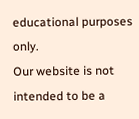educational purposes only.
Our website is not intended to be a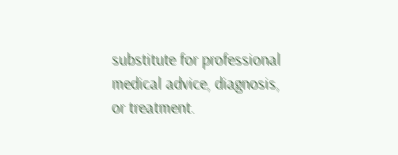substitute for professional medical advice, diagnosis, or treatment.